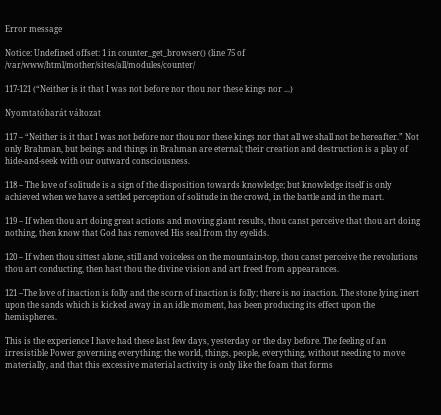Error message

Notice: Undefined offset: 1 in counter_get_browser() (line 75 of /var/www/html/mother/sites/all/modules/counter/

117-121 (“Neither is it that I was not before nor thou nor these kings nor ...)

Nyomtatóbarát változat

117 – “Neither is it that I was not before nor thou nor these kings nor that all we shall not be hereafter.” Not only Brahman, but beings and things in Brahman are eternal; their creation and destruction is a play of hide-and-seek with our outward consciousness.

118 – The love of solitude is a sign of the disposition towards knowledge; but knowledge itself is only achieved when we have a settled perception of solitude in the crowd, in the battle and in the mart.

119 – If when thou art doing great actions and moving giant results, thou canst perceive that thou art doing nothing, then know that God has removed His seal from thy eyelids.

120 – If when thou sittest alone, still and voiceless on the mountain-top, thou canst perceive the revolutions thou art conducting, then hast thou the divine vision and art freed from appearances.

121 –The love of inaction is folly and the scorn of inaction is folly; there is no inaction. The stone lying inert upon the sands which is kicked away in an idle moment, has been producing its effect upon the hemispheres.

This is the experience I have had these last few days, yesterday or the day before. The feeling of an irresistible Power governing everything: the world, things, people, everything, without needing to move materially, and that this excessive material activity is only like the foam that forms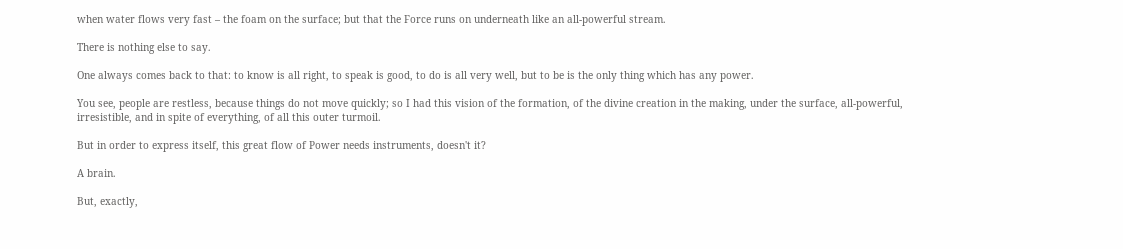when water flows very fast – the foam on the surface; but that the Force runs on underneath like an all-powerful stream.

There is nothing else to say.

One always comes back to that: to know is all right, to speak is good, to do is all very well, but to be is the only thing which has any power.

You see, people are restless, because things do not move quickly; so I had this vision of the formation, of the divine creation in the making, under the surface, all-powerful, irresistible, and in spite of everything, of all this outer turmoil.

But in order to express itself, this great flow of Power needs instruments, doesn't it?

A brain.

But, exactly,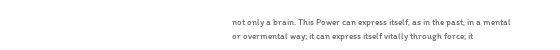not only a brain. This Power can express itself, as in the past, in a mental or overmental way; it can express itself vitally through force; it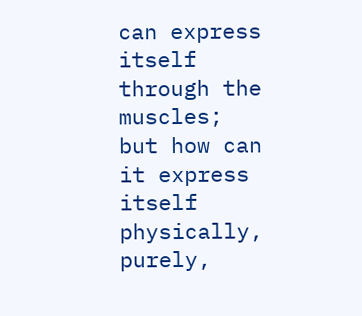can express itself through the muscles; but how can it express itself physically, purely,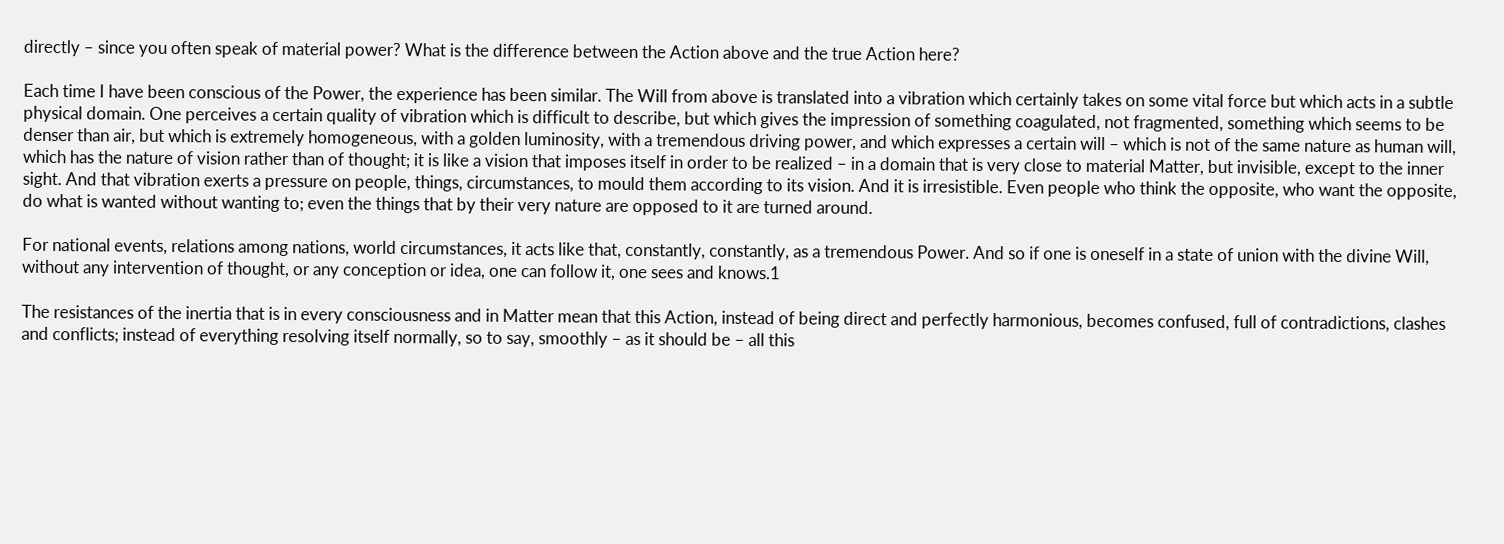directly – since you often speak of material power? What is the difference between the Action above and the true Action here?

Each time I have been conscious of the Power, the experience has been similar. The Will from above is translated into a vibration which certainly takes on some vital force but which acts in a subtle physical domain. One perceives a certain quality of vibration which is difficult to describe, but which gives the impression of something coagulated, not fragmented, something which seems to be denser than air, but which is extremely homogeneous, with a golden luminosity, with a tremendous driving power, and which expresses a certain will – which is not of the same nature as human will, which has the nature of vision rather than of thought; it is like a vision that imposes itself in order to be realized – in a domain that is very close to material Matter, but invisible, except to the inner sight. And that vibration exerts a pressure on people, things, circumstances, to mould them according to its vision. And it is irresistible. Even people who think the opposite, who want the opposite, do what is wanted without wanting to; even the things that by their very nature are opposed to it are turned around.

For national events, relations among nations, world circumstances, it acts like that, constantly, constantly, as a tremendous Power. And so if one is oneself in a state of union with the divine Will, without any intervention of thought, or any conception or idea, one can follow it, one sees and knows.1

The resistances of the inertia that is in every consciousness and in Matter mean that this Action, instead of being direct and perfectly harmonious, becomes confused, full of contradictions, clashes and conflicts; instead of everything resolving itself normally, so to say, smoothly – as it should be – all this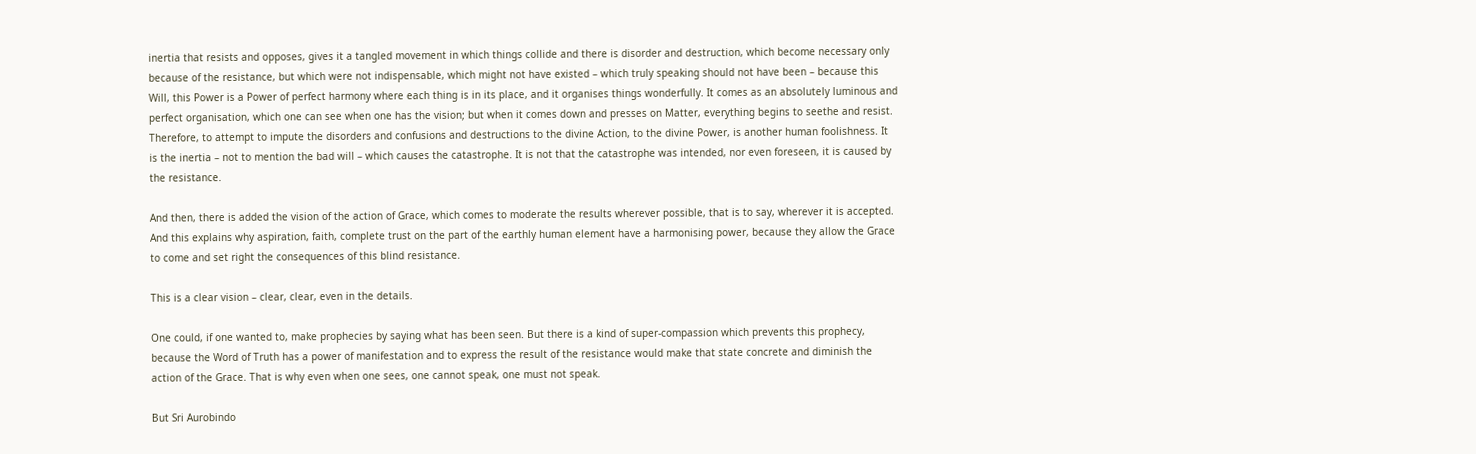inertia that resists and opposes, gives it a tangled movement in which things collide and there is disorder and destruction, which become necessary only because of the resistance, but which were not indispensable, which might not have existed – which truly speaking should not have been – because this Will, this Power is a Power of perfect harmony where each thing is in its place, and it organises things wonderfully. It comes as an absolutely luminous and perfect organisation, which one can see when one has the vision; but when it comes down and presses on Matter, everything begins to seethe and resist. Therefore, to attempt to impute the disorders and confusions and destructions to the divine Action, to the divine Power, is another human foolishness. It is the inertia – not to mention the bad will – which causes the catastrophe. It is not that the catastrophe was intended, nor even foreseen, it is caused by the resistance.

And then, there is added the vision of the action of Grace, which comes to moderate the results wherever possible, that is to say, wherever it is accepted. And this explains why aspiration, faith, complete trust on the part of the earthly human element have a harmonising power, because they allow the Grace to come and set right the consequences of this blind resistance.

This is a clear vision – clear, clear, even in the details.

One could, if one wanted to, make prophecies by saying what has been seen. But there is a kind of super-compassion which prevents this prophecy, because the Word of Truth has a power of manifestation and to express the result of the resistance would make that state concrete and diminish the action of the Grace. That is why even when one sees, one cannot speak, one must not speak.

But Sri Aurobindo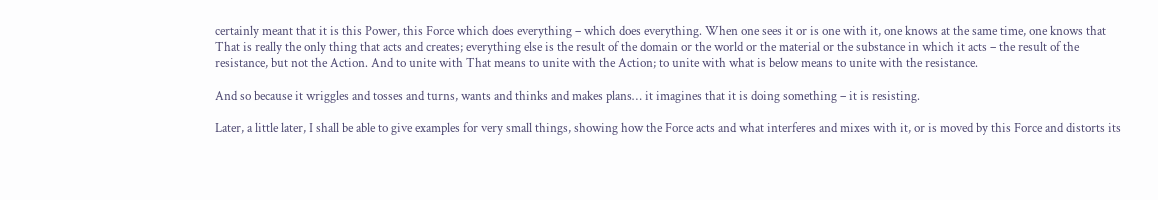certainly meant that it is this Power, this Force which does everything – which does everything. When one sees it or is one with it, one knows at the same time, one knows that That is really the only thing that acts and creates; everything else is the result of the domain or the world or the material or the substance in which it acts – the result of the resistance, but not the Action. And to unite with That means to unite with the Action; to unite with what is below means to unite with the resistance.

And so because it wriggles and tosses and turns, wants and thinks and makes plans… it imagines that it is doing something – it is resisting.

Later, a little later, I shall be able to give examples for very small things, showing how the Force acts and what interferes and mixes with it, or is moved by this Force and distorts its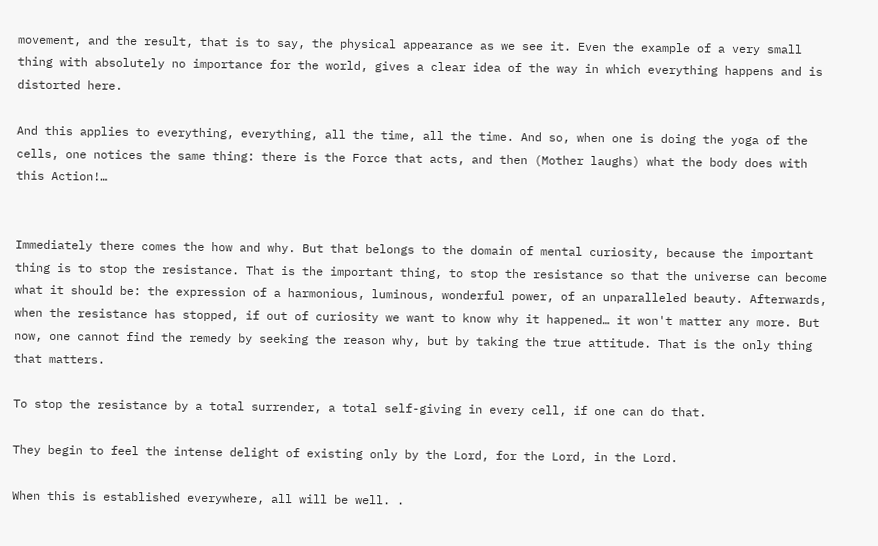movement, and the result, that is to say, the physical appearance as we see it. Even the example of a very small thing with absolutely no importance for the world, gives a clear idea of the way in which everything happens and is distorted here.

And this applies to everything, everything, all the time, all the time. And so, when one is doing the yoga of the cells, one notices the same thing: there is the Force that acts, and then (Mother laughs) what the body does with this Action!…


Immediately there comes the how and why. But that belongs to the domain of mental curiosity, because the important thing is to stop the resistance. That is the important thing, to stop the resistance so that the universe can become what it should be: the expression of a harmonious, luminous, wonderful power, of an unparalleled beauty. Afterwards, when the resistance has stopped, if out of curiosity we want to know why it happened… it won't matter any more. But now, one cannot find the remedy by seeking the reason why, but by taking the true attitude. That is the only thing that matters.

To stop the resistance by a total surrender, a total self-giving in every cell, if one can do that.

They begin to feel the intense delight of existing only by the Lord, for the Lord, in the Lord.

When this is established everywhere, all will be well. .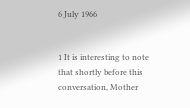6 July 1966


1 It is interesting to note that shortly before this conversation, Mother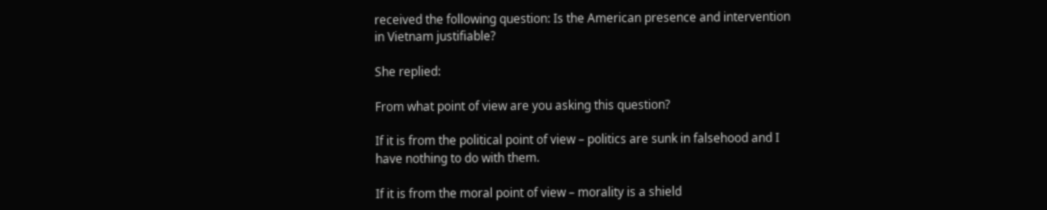received the following question: Is the American presence and intervention in Vietnam justifiable?

She replied:

From what point of view are you asking this question?

If it is from the political point of view – politics are sunk in falsehood and I have nothing to do with them.

If it is from the moral point of view – morality is a shield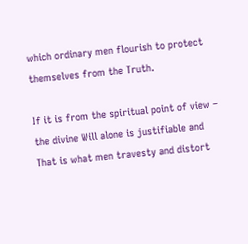which ordinary men flourish to protect themselves from the Truth.

If it is from the spiritual point of view – the divine Will alone is justifiable and That is what men travesty and distort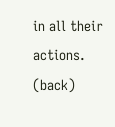in all their actions. (back)